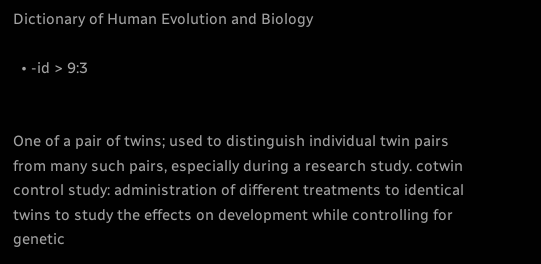Dictionary of Human Evolution and Biology

  • -id > 9:3


One of a pair of twins; used to distinguish individual twin pairs from many such pairs, especially during a research study. cotwin control study: administration of different treatments to identical twins to study the effects on development while controlling for genetic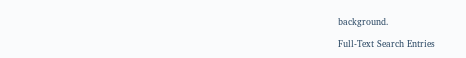background.

Full-Text Search Entries